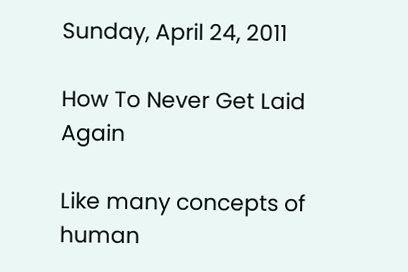Sunday, April 24, 2011

How To Never Get Laid Again

Like many concepts of human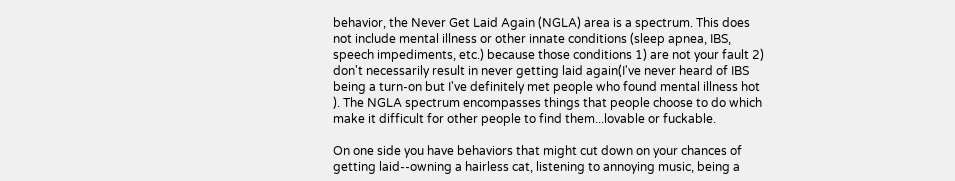behavior, the Never Get Laid Again (NGLA) area is a spectrum. This does not include mental illness or other innate conditions (sleep apnea, IBS, speech impediments, etc.) because those conditions 1) are not your fault 2) don't necessarily result in never getting laid again(I've never heard of IBS being a turn-on but I've definitely met people who found mental illness hot ). The NGLA spectrum encompasses things that people choose to do which make it difficult for other people to find them...lovable or fuckable.

On one side you have behaviors that might cut down on your chances of getting laid--owning a hairless cat, listening to annoying music, being a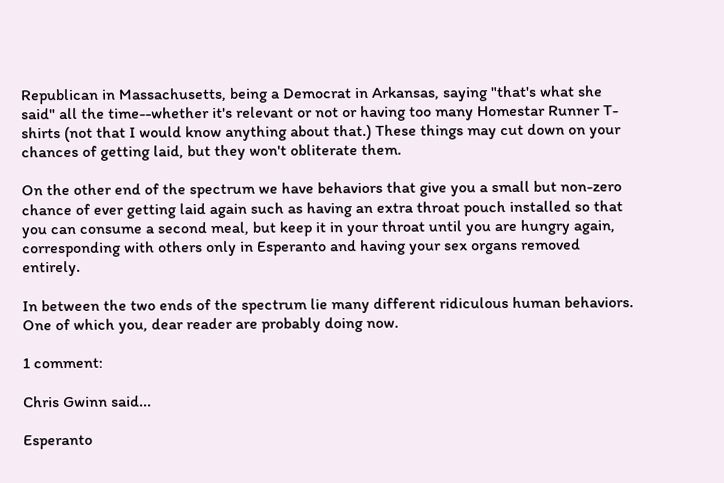Republican in Massachusetts, being a Democrat in Arkansas, saying "that's what she said" all the time--whether it's relevant or not or having too many Homestar Runner T-shirts (not that I would know anything about that.) These things may cut down on your chances of getting laid, but they won't obliterate them.

On the other end of the spectrum we have behaviors that give you a small but non-zero chance of ever getting laid again such as having an extra throat pouch installed so that you can consume a second meal, but keep it in your throat until you are hungry again, corresponding with others only in Esperanto and having your sex organs removed entirely.

In between the two ends of the spectrum lie many different ridiculous human behaviors. One of which you, dear reader are probably doing now.

1 comment:

Chris Gwinn said...

Esperanto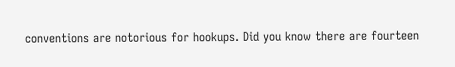conventions are notorious for hookups. Did you know there are fourteen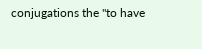conjugations the "to have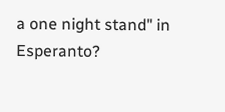a one night stand" in Esperanto?